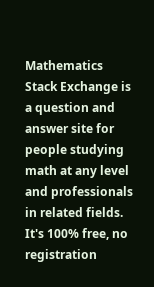Mathematics Stack Exchange is a question and answer site for people studying math at any level and professionals in related fields. It's 100% free, no registration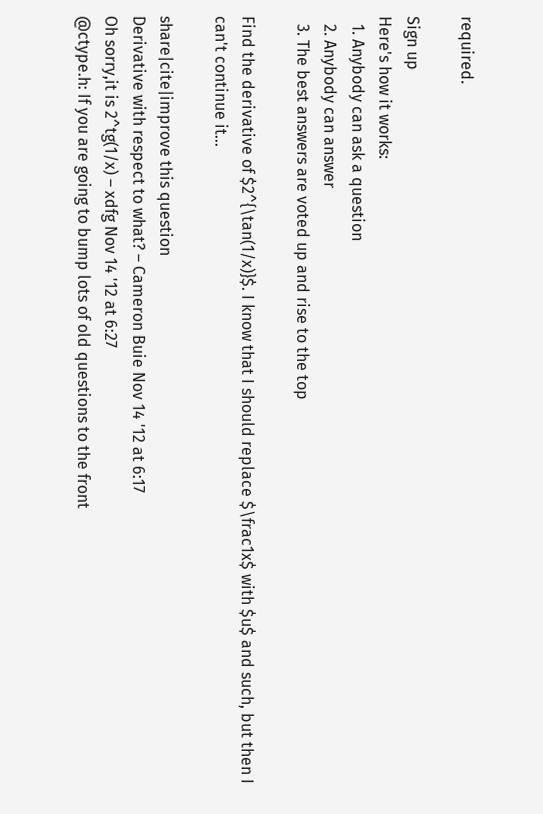required.

Sign up
Here's how it works:
  1. Anybody can ask a question
  2. Anybody can answer
  3. The best answers are voted up and rise to the top

Find the derivative of $2^{\tan(1/x)}$. I know that I should replace $\frac1x$ with $u$ and such, but then I can't continue it...

share|cite|improve this question
Derivative with respect to what? – Cameron Buie Nov 14 '12 at 6:17
Oh sorry,it is 2^tg(1/x) – xdfg Nov 14 '12 at 6:27
@ctype.h: If you are going to bump lots of old questions to the front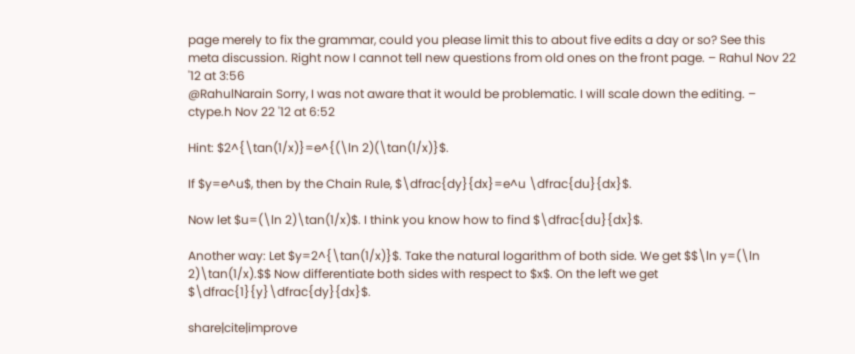page merely to fix the grammar, could you please limit this to about five edits a day or so? See this meta discussion. Right now I cannot tell new questions from old ones on the front page. – Rahul Nov 22 '12 at 3:56
@RahulNarain Sorry, I was not aware that it would be problematic. I will scale down the editing. – ctype.h Nov 22 '12 at 6:52

Hint: $2^{\tan(1/x)}=e^{(\ln 2)(\tan(1/x)}$.

If $y=e^u$, then by the Chain Rule, $\dfrac{dy}{dx}=e^u \dfrac{du}{dx}$.

Now let $u=(\ln 2)\tan(1/x)$. I think you know how to find $\dfrac{du}{dx}$.

Another way: Let $y=2^{\tan(1/x)}$. Take the natural logarithm of both side. We get $$\ln y=(\ln 2)\tan(1/x).$$ Now differentiate both sides with respect to $x$. On the left we get $\dfrac{1}{y}\dfrac{dy}{dx}$.

share|cite|improve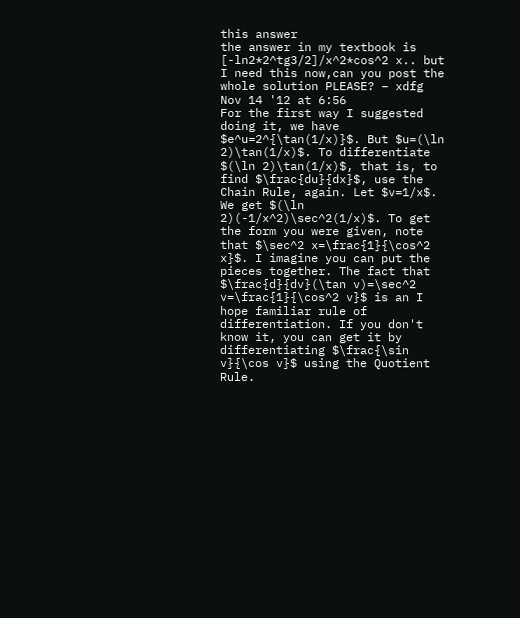this answer
the answer in my textbook is [-ln2*2^tg3/2]/x^2*cos^2 x.. but I need this now,can you post the whole solution PLEASE? – xdfg Nov 14 '12 at 6:56
For the first way I suggested doing it, we have $e^u=2^{\tan(1/x)}$. But $u=(\ln 2)\tan(1/x)$. To differentiate $(\ln 2)\tan(1/x)$, that is, to find $\frac{du}{dx}$, use the Chain Rule, again. Let $v=1/x$. We get $(\ln 2)(-1/x^2)\sec^2(1/x)$. To get the form you were given, note that $\sec^2 x=\frac{1}{\cos^2 x}$. I imagine you can put the pieces together. The fact that $\frac{d}{dv}(\tan v)=\sec^2 v=\frac{1}{\cos^2 v}$ is an I hope familiar rule of differentiation. If you don't know it, you can get it by differentiating $\frac{\sin v}{\cos v}$ using the Quotient Rule.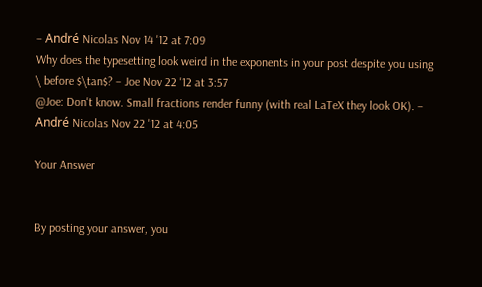– André Nicolas Nov 14 '12 at 7:09
Why does the typesetting look weird in the exponents in your post despite you using \ before $\tan$? – Joe Nov 22 '12 at 3:57
@Joe: Don't know. Small fractions render funny (with real LaTeX they look OK). – André Nicolas Nov 22 '12 at 4:05

Your Answer


By posting your answer, you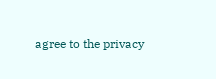agree to the privacy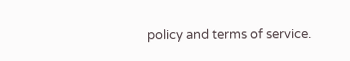policy and terms of service.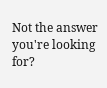Not the answer you're looking for?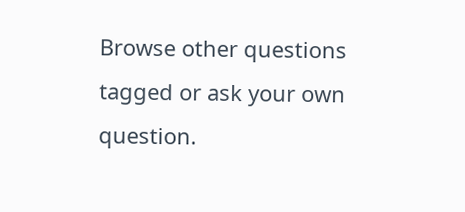Browse other questions tagged or ask your own question.